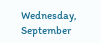Wednesday, September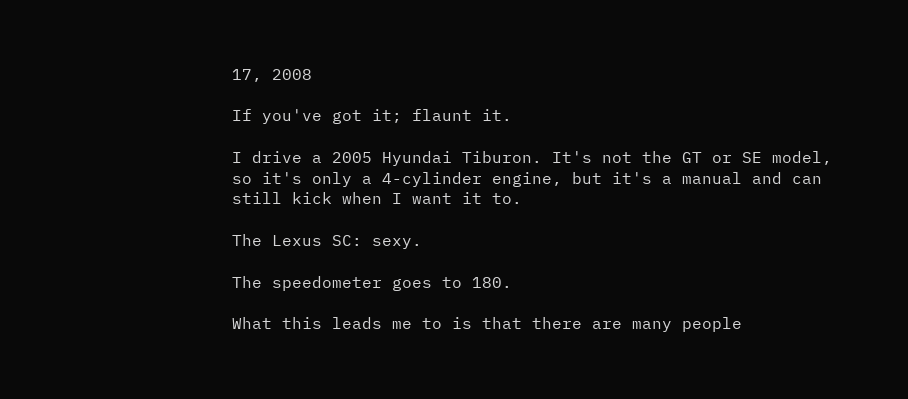17, 2008

If you've got it; flaunt it.

I drive a 2005 Hyundai Tiburon. It's not the GT or SE model, so it's only a 4-cylinder engine, but it's a manual and can still kick when I want it to.

The Lexus SC: sexy.

The speedometer goes to 180.

What this leads me to is that there are many people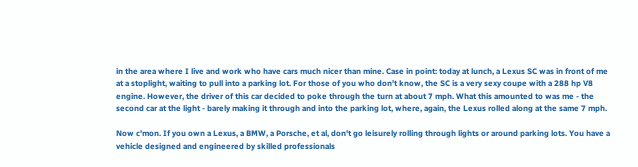in the area where I live and work who have cars much nicer than mine. Case in point: today at lunch, a Lexus SC was in front of me at a stoplight, waiting to pull into a parking lot. For those of you who don't know, the SC is a very sexy coupe with a 288 hp V8 engine. However, the driver of this car decided to poke through the turn at about 7 mph. What this amounted to was me - the second car at the light - barely making it through and into the parking lot, where, again, the Lexus rolled along at the same 7 mph.

Now c'mon. If you own a Lexus, a BMW, a Porsche, et al, don't go leisurely rolling through lights or around parking lots. You have a vehicle designed and engineered by skilled professionals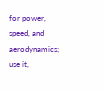for power, speed, and aerodynamics; use it,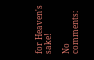for Heaven's sake!

No comments: